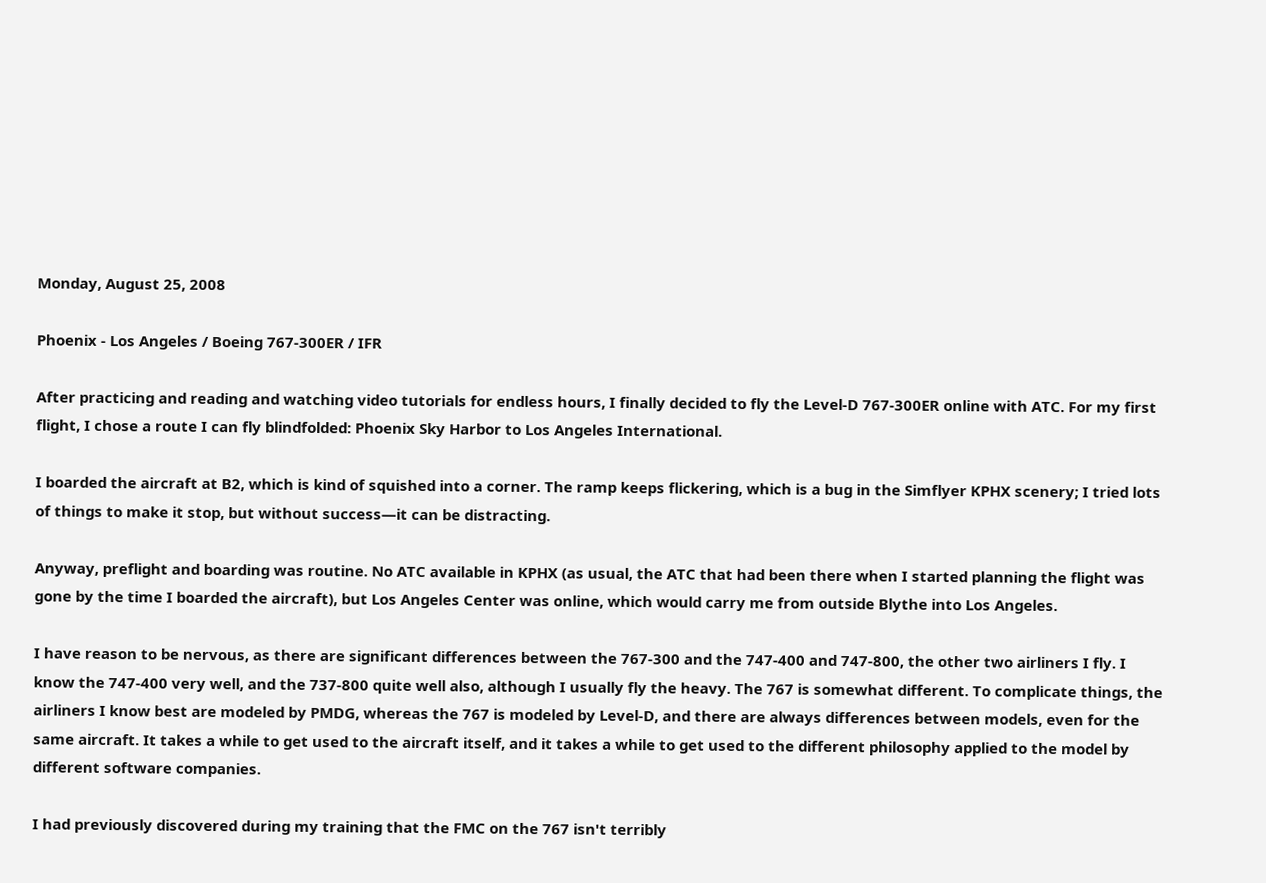Monday, August 25, 2008

Phoenix - Los Angeles / Boeing 767-300ER / IFR

After practicing and reading and watching video tutorials for endless hours, I finally decided to fly the Level-D 767-300ER online with ATC. For my first flight, I chose a route I can fly blindfolded: Phoenix Sky Harbor to Los Angeles International.

I boarded the aircraft at B2, which is kind of squished into a corner. The ramp keeps flickering, which is a bug in the Simflyer KPHX scenery; I tried lots of things to make it stop, but without success—it can be distracting.

Anyway, preflight and boarding was routine. No ATC available in KPHX (as usual, the ATC that had been there when I started planning the flight was gone by the time I boarded the aircraft), but Los Angeles Center was online, which would carry me from outside Blythe into Los Angeles.

I have reason to be nervous, as there are significant differences between the 767-300 and the 747-400 and 747-800, the other two airliners I fly. I know the 747-400 very well, and the 737-800 quite well also, although I usually fly the heavy. The 767 is somewhat different. To complicate things, the airliners I know best are modeled by PMDG, whereas the 767 is modeled by Level-D, and there are always differences between models, even for the same aircraft. It takes a while to get used to the aircraft itself, and it takes a while to get used to the different philosophy applied to the model by different software companies.

I had previously discovered during my training that the FMC on the 767 isn't terribly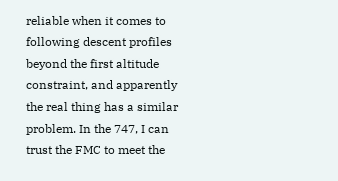reliable when it comes to following descent profiles beyond the first altitude constraint, and apparently the real thing has a similar problem. In the 747, I can trust the FMC to meet the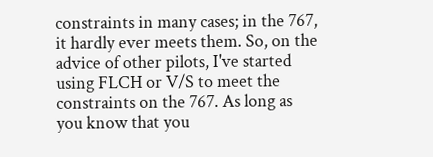constraints in many cases; in the 767, it hardly ever meets them. So, on the advice of other pilots, I've started using FLCH or V/S to meet the constraints on the 767. As long as you know that you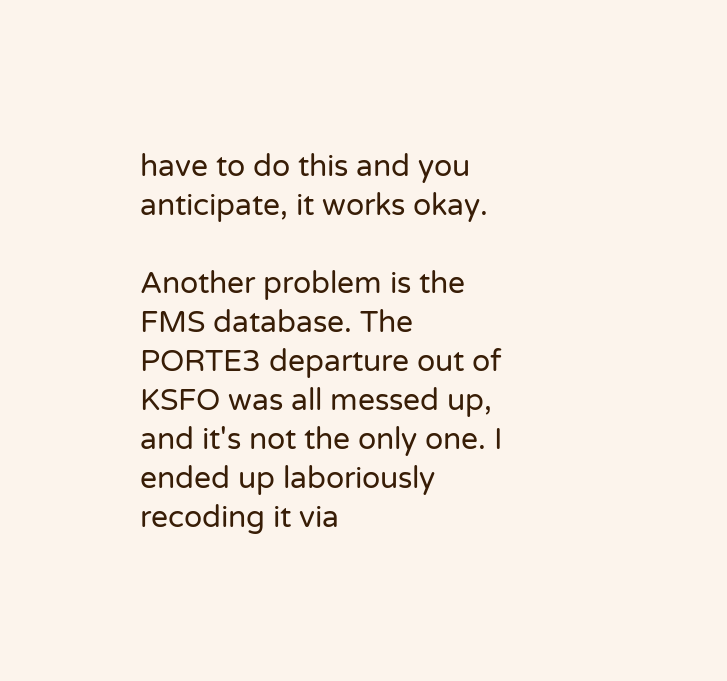have to do this and you anticipate, it works okay.

Another problem is the FMS database. The PORTE3 departure out of KSFO was all messed up, and it's not the only one. I ended up laboriously recoding it via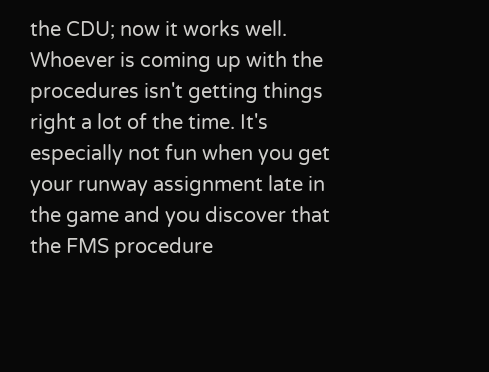the CDU; now it works well. Whoever is coming up with the procedures isn't getting things right a lot of the time. It's especially not fun when you get your runway assignment late in the game and you discover that the FMS procedure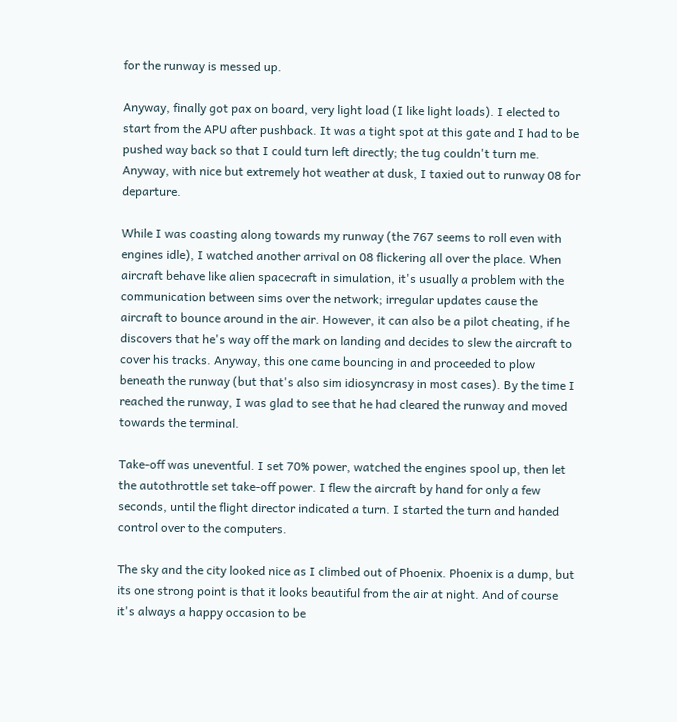for the runway is messed up.

Anyway, finally got pax on board, very light load (I like light loads). I elected to start from the APU after pushback. It was a tight spot at this gate and I had to be pushed way back so that I could turn left directly; the tug couldn't turn me. Anyway, with nice but extremely hot weather at dusk, I taxied out to runway 08 for departure.

While I was coasting along towards my runway (the 767 seems to roll even with engines idle), I watched another arrival on 08 flickering all over the place. When aircraft behave like alien spacecraft in simulation, it's usually a problem with the communication between sims over the network; irregular updates cause the aircraft to bounce around in the air. However, it can also be a pilot cheating, if he discovers that he's way off the mark on landing and decides to slew the aircraft to cover his tracks. Anyway, this one came bouncing in and proceeded to plow beneath the runway (but that's also sim idiosyncrasy in most cases). By the time I reached the runway, I was glad to see that he had cleared the runway and moved towards the terminal.

Take-off was uneventful. I set 70% power, watched the engines spool up, then let the autothrottle set take-off power. I flew the aircraft by hand for only a few seconds, until the flight director indicated a turn. I started the turn and handed control over to the computers.

The sky and the city looked nice as I climbed out of Phoenix. Phoenix is a dump, but its one strong point is that it looks beautiful from the air at night. And of course it's always a happy occasion to be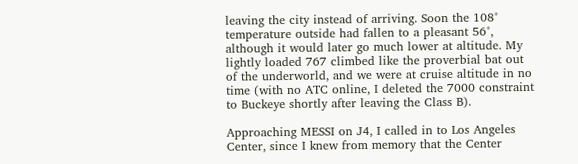leaving the city instead of arriving. Soon the 108° temperature outside had fallen to a pleasant 56°, although it would later go much lower at altitude. My lightly loaded 767 climbed like the proverbial bat out of the underworld, and we were at cruise altitude in no time (with no ATC online, I deleted the 7000 constraint to Buckeye shortly after leaving the Class B).

Approaching MESSI on J4, I called in to Los Angeles Center, since I knew from memory that the Center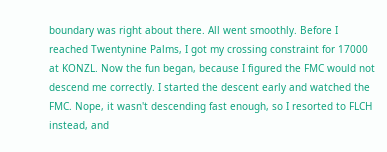boundary was right about there. All went smoothly. Before I reached Twentynine Palms, I got my crossing constraint for 17000 at KONZL. Now the fun began, because I figured the FMC would not descend me correctly. I started the descent early and watched the FMC. Nope, it wasn't descending fast enough, so I resorted to FLCH instead, and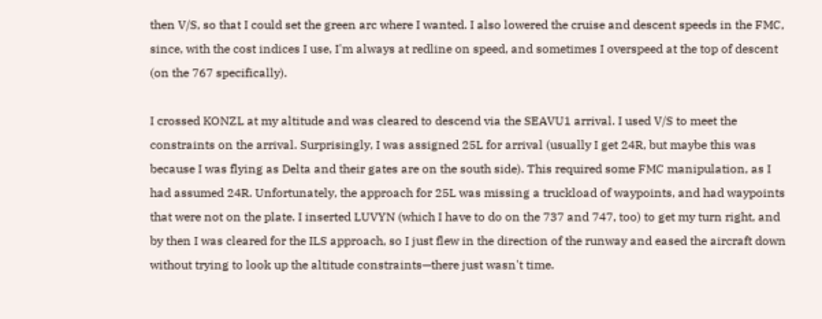then V/S, so that I could set the green arc where I wanted. I also lowered the cruise and descent speeds in the FMC, since, with the cost indices I use, I'm always at redline on speed, and sometimes I overspeed at the top of descent (on the 767 specifically).

I crossed KONZL at my altitude and was cleared to descend via the SEAVU1 arrival. I used V/S to meet the constraints on the arrival. Surprisingly, I was assigned 25L for arrival (usually I get 24R, but maybe this was because I was flying as Delta and their gates are on the south side). This required some FMC manipulation, as I had assumed 24R. Unfortunately, the approach for 25L was missing a truckload of waypoints, and had waypoints that were not on the plate. I inserted LUVYN (which I have to do on the 737 and 747, too) to get my turn right, and by then I was cleared for the ILS approach, so I just flew in the direction of the runway and eased the aircraft down without trying to look up the altitude constraints—there just wasn't time.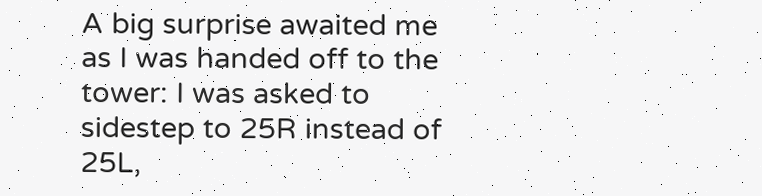A big surprise awaited me as I was handed off to the tower: I was asked to sidestep to 25R instead of 25L,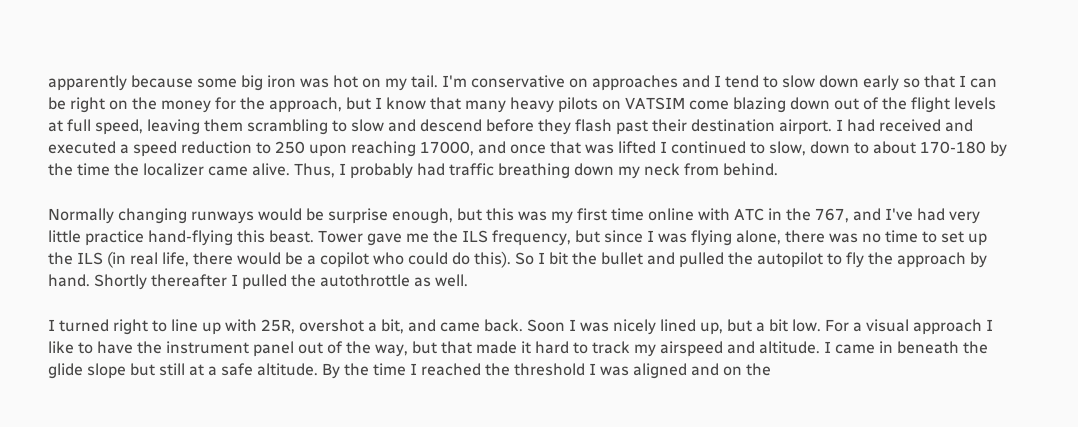apparently because some big iron was hot on my tail. I'm conservative on approaches and I tend to slow down early so that I can be right on the money for the approach, but I know that many heavy pilots on VATSIM come blazing down out of the flight levels at full speed, leaving them scrambling to slow and descend before they flash past their destination airport. I had received and executed a speed reduction to 250 upon reaching 17000, and once that was lifted I continued to slow, down to about 170-180 by the time the localizer came alive. Thus, I probably had traffic breathing down my neck from behind.

Normally changing runways would be surprise enough, but this was my first time online with ATC in the 767, and I've had very little practice hand-flying this beast. Tower gave me the ILS frequency, but since I was flying alone, there was no time to set up the ILS (in real life, there would be a copilot who could do this). So I bit the bullet and pulled the autopilot to fly the approach by hand. Shortly thereafter I pulled the autothrottle as well.

I turned right to line up with 25R, overshot a bit, and came back. Soon I was nicely lined up, but a bit low. For a visual approach I like to have the instrument panel out of the way, but that made it hard to track my airspeed and altitude. I came in beneath the glide slope but still at a safe altitude. By the time I reached the threshold I was aligned and on the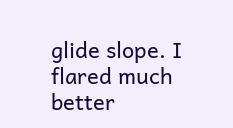glide slope. I flared much better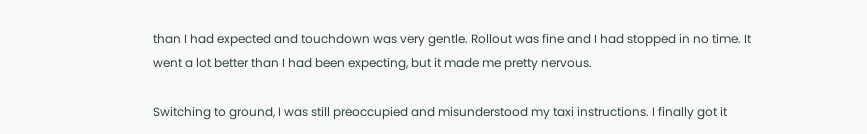than I had expected and touchdown was very gentle. Rollout was fine and I had stopped in no time. It went a lot better than I had been expecting, but it made me pretty nervous.

Switching to ground, I was still preoccupied and misunderstood my taxi instructions. I finally got it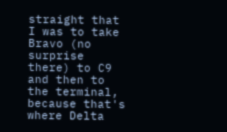straight that I was to take Bravo (no surprise there) to C9 and then to the terminal, because that's where Delta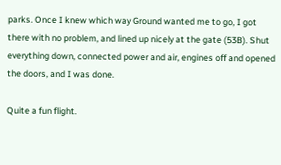parks. Once I knew which way Ground wanted me to go, I got there with no problem, and lined up nicely at the gate (53B). Shut everything down, connected power and air, engines off and opened the doors, and I was done.

Quite a fun flight.